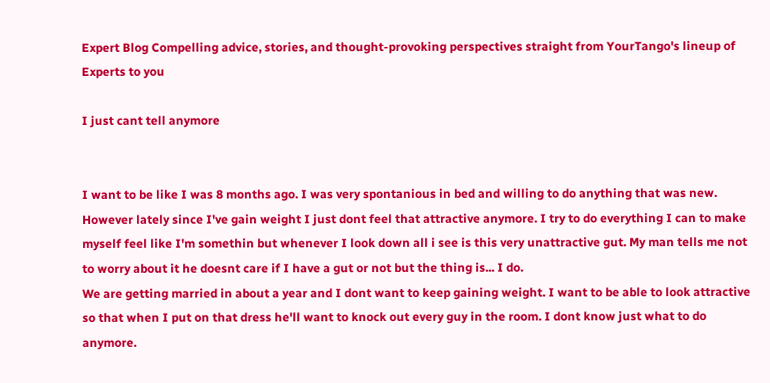Expert Blog Compelling advice, stories, and thought-provoking perspectives straight from YourTango's lineup of Experts to you

I just cant tell anymore


I want to be like I was 8 months ago. I was very spontanious in bed and willing to do anything that was new. However lately since I've gain weight I just dont feel that attractive anymore. I try to do everything I can to make myself feel like I'm somethin but whenever I look down all i see is this very unattractive gut. My man tells me not to worry about it he doesnt care if I have a gut or not but the thing is... I do.
We are getting married in about a year and I dont want to keep gaining weight. I want to be able to look attractive so that when I put on that dress he'll want to knock out every guy in the room. I dont know just what to do anymore.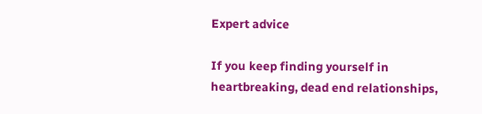Expert advice

If you keep finding yourself in heartbreaking, dead end relationships,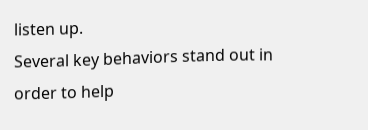listen up.
Several key behaviors stand out in order to help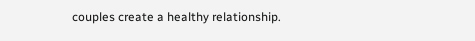couples create a healthy relationship.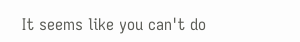It seems like you can't do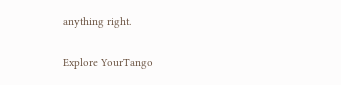anything right.

Explore YourTango